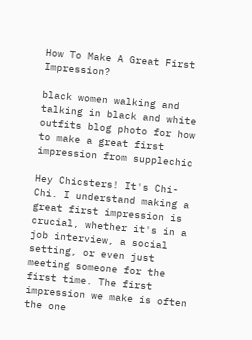How To Make A Great First Impression?

black women walking and talking in black and white outfits blog photo for how to make a great first impression from supplechic

Hey Chicsters! It's Chi-Chi. I understand making a great first impression is crucial, whether it's in a job interview, a social setting, or even just meeting someone for the first time. The first impression we make is often the one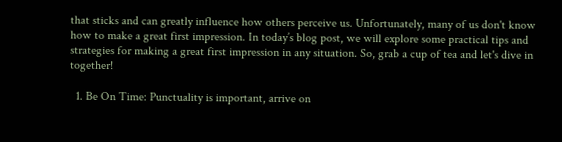that sticks and can greatly influence how others perceive us. Unfortunately, many of us don't know how to make a great first impression. In today’s blog post, we will explore some practical tips and strategies for making a great first impression in any situation. So, grab a cup of tea and let's dive in together!

  1. Be On Time: Punctuality is important, arrive on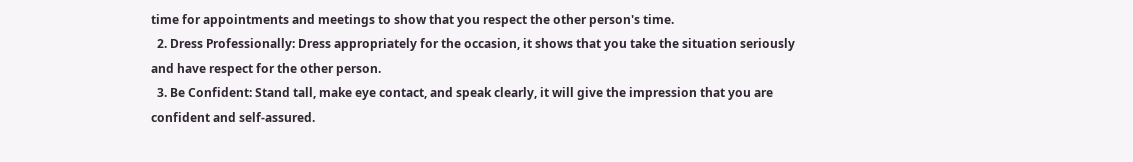time for appointments and meetings to show that you respect the other person's time.
  2. Dress Professionally: Dress appropriately for the occasion, it shows that you take the situation seriously and have respect for the other person.
  3. Be Confident: Stand tall, make eye contact, and speak clearly, it will give the impression that you are confident and self-assured.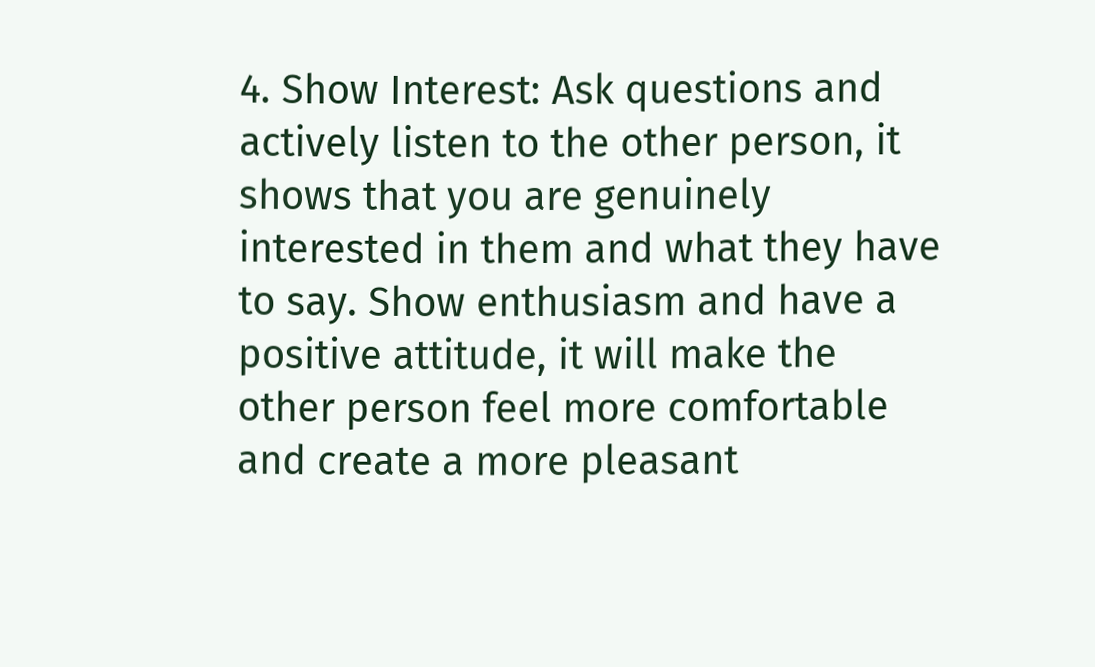4. Show Interest: Ask questions and actively listen to the other person, it shows that you are genuinely interested in them and what they have to say. Show enthusiasm and have a positive attitude, it will make the other person feel more comfortable and create a more pleasant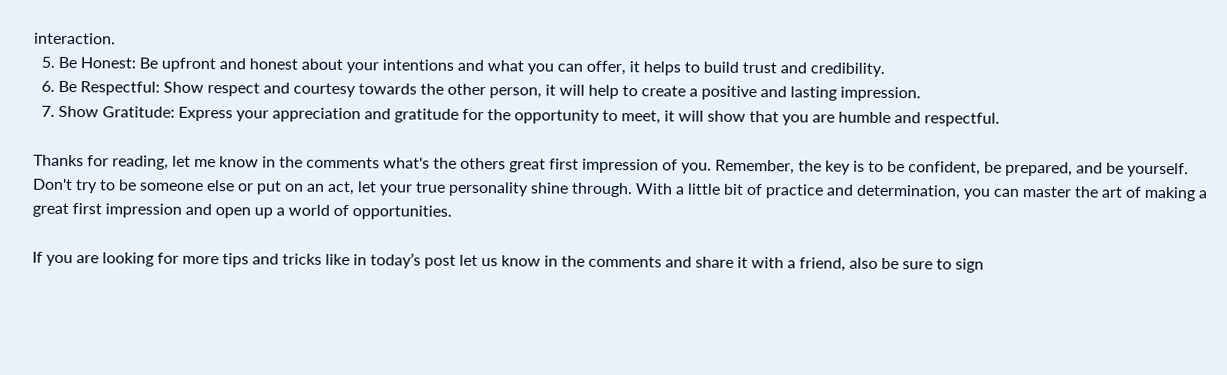interaction.
  5. Be Honest: Be upfront and honest about your intentions and what you can offer, it helps to build trust and credibility.
  6. Be Respectful: Show respect and courtesy towards the other person, it will help to create a positive and lasting impression.
  7. Show Gratitude: Express your appreciation and gratitude for the opportunity to meet, it will show that you are humble and respectful.

Thanks for reading, let me know in the comments what's the others great first impression of you. Remember, the key is to be confident, be prepared, and be yourself. Don't try to be someone else or put on an act, let your true personality shine through. With a little bit of practice and determination, you can master the art of making a great first impression and open up a world of opportunities.

If you are looking for more tips and tricks like in today’s post let us know in the comments and share it with a friend, also be sure to sign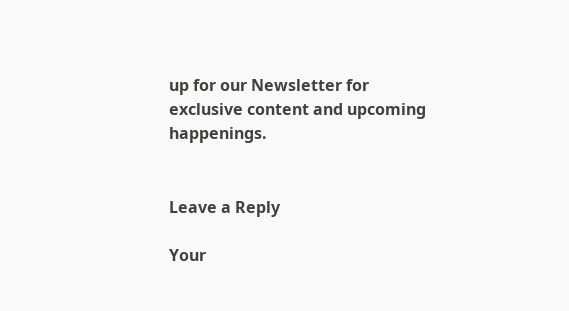up for our Newsletter for exclusive content and upcoming happenings.


Leave a Reply

Your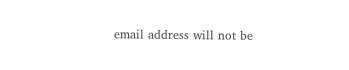email address will not be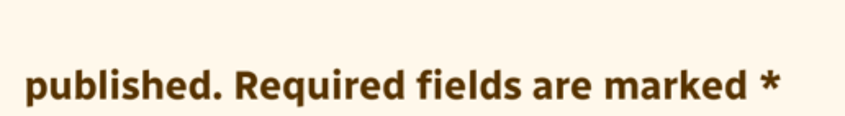published. Required fields are marked *